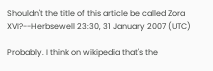Shouldn't the title of this article be called Zora XVI?--Herbsewell 23:30, 31 January 2007 (UTC)

Probably. I think on wikipedia that's the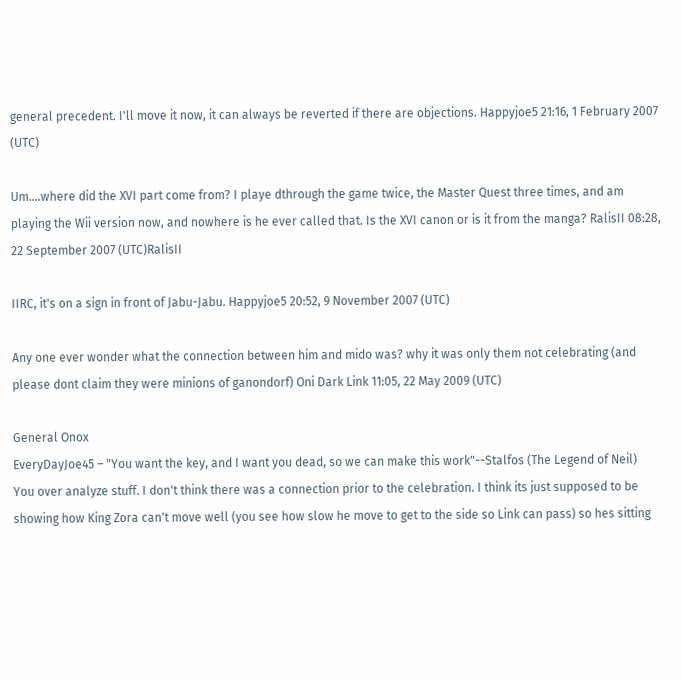general precedent. I'll move it now, it can always be reverted if there are objections. Happyjoe5 21:16, 1 February 2007 (UTC)

Um....where did the XVI part come from? I playe dthrough the game twice, the Master Quest three times, and am playing the Wii version now, and nowhere is he ever called that. Is the XVI canon or is it from the manga? RalisII 08:28, 22 September 2007 (UTC)RalisII

IIRC, it's on a sign in front of Jabu-Jabu. Happyjoe5 20:52, 9 November 2007 (UTC)

Any one ever wonder what the connection between him and mido was? why it was only them not celebrating (and please dont claim they were minions of ganondorf) Oni Dark Link 11:05, 22 May 2009 (UTC)

General Onox
EveryDayJoe45 – "You want the key, and I want you dead, so we can make this work"--Stalfos (The Legend of Neil)
You over analyze stuff. I don't think there was a connection prior to the celebration. I think its just supposed to be showing how King Zora can't move well (you see how slow he move to get to the side so Link can pass) so hes sitting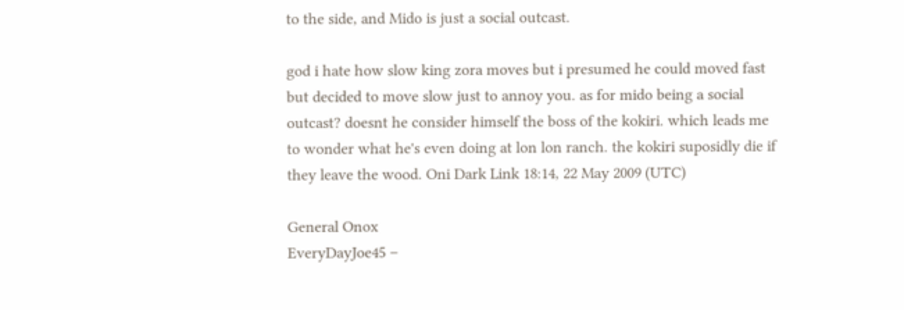to the side, and Mido is just a social outcast.

god i hate how slow king zora moves but i presumed he could moved fast but decided to move slow just to annoy you. as for mido being a social outcast? doesnt he consider himself the boss of the kokiri. which leads me to wonder what he's even doing at lon lon ranch. the kokiri suposidly die if they leave the wood. Oni Dark Link 18:14, 22 May 2009 (UTC)

General Onox
EveryDayJoe45 –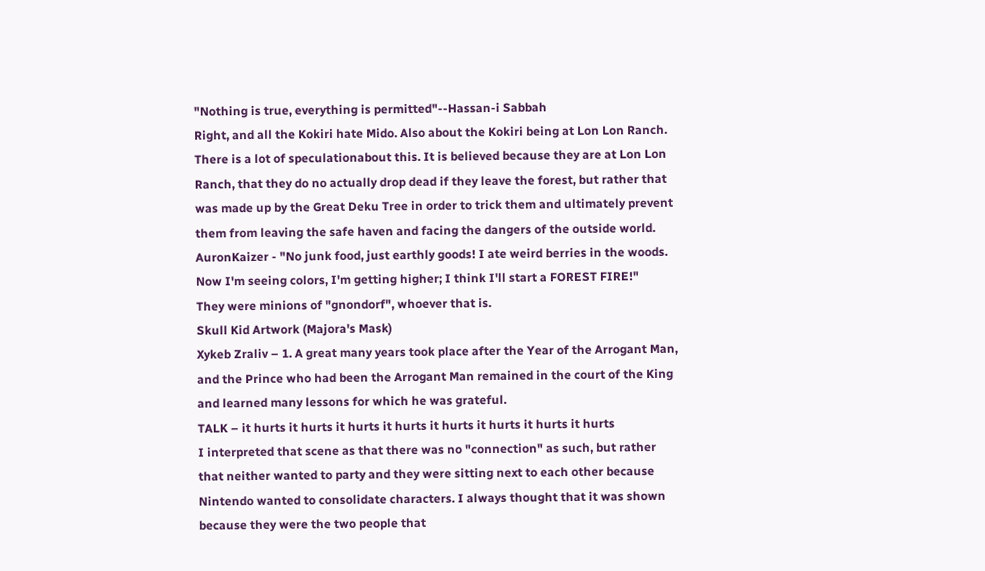"Nothing is true, everything is permitted"--Hassan-i Sabbah
Right, and all the Kokiri hate Mido. Also about the Kokiri being at Lon Lon Ranch. There is a lot of speculationabout this. It is believed because they are at Lon Lon Ranch, that they do no actually drop dead if they leave the forest, but rather that was made up by the Great Deku Tree in order to trick them and ultimately prevent them from leaving the safe haven and facing the dangers of the outside world.
AuronKaizer - "No junk food, just earthly goods! I ate weird berries in the woods. Now I'm seeing colors, I'm getting higher; I think I'll start a FOREST FIRE!"
They were minions of "gnondorf", whoever that is.
Skull Kid Artwork (Majora's Mask)
Xykeb Zraliv – 1. A great many years took place after the Year of the Arrogant Man, and the Prince who had been the Arrogant Man remained in the court of the King and learned many lessons for which he was grateful.
TALK – it hurts it hurts it hurts it hurts it hurts it hurts it hurts it hurts
I interpreted that scene as that there was no "connection" as such, but rather that neither wanted to party and they were sitting next to each other because Nintendo wanted to consolidate characters. I always thought that it was shown because they were the two people that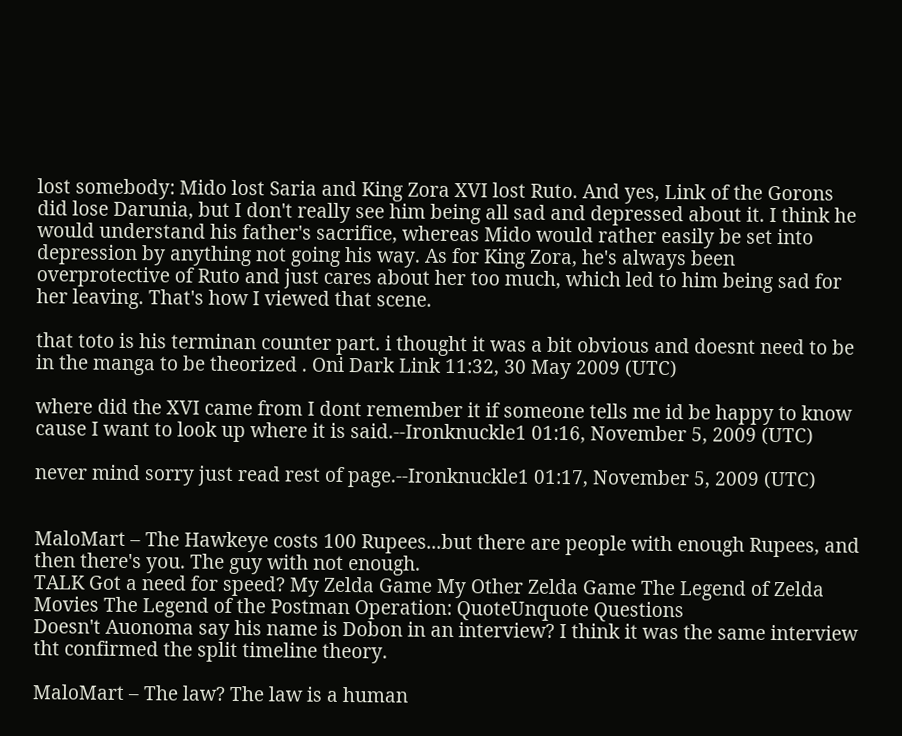lost somebody: Mido lost Saria and King Zora XVI lost Ruto. And yes, Link of the Gorons did lose Darunia, but I don't really see him being all sad and depressed about it. I think he would understand his father's sacrifice, whereas Mido would rather easily be set into depression by anything not going his way. As for King Zora, he's always been overprotective of Ruto and just cares about her too much, which led to him being sad for her leaving. That's how I viewed that scene.

that toto is his terminan counter part. i thought it was a bit obvious and doesnt need to be in the manga to be theorized . Oni Dark Link 11:32, 30 May 2009 (UTC)

where did the XVI came from I dont remember it if someone tells me id be happy to know cause I want to look up where it is said.--Ironknuckle1 01:16, November 5, 2009 (UTC)

never mind sorry just read rest of page.--Ironknuckle1 01:17, November 5, 2009 (UTC)


MaloMart – The Hawkeye costs 100 Rupees...but there are people with enough Rupees, and then there's you. The guy with not enough.
TALK Got a need for speed? My Zelda Game My Other Zelda Game The Legend of Zelda Movies The Legend of the Postman Operation: QuoteUnquote Questions
Doesn't Auonoma say his name is Dobon in an interview? I think it was the same interview tht confirmed the split timeline theory.

MaloMart – The law? The law is a human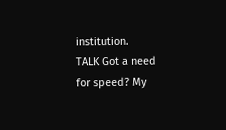institution.
TALK Got a need for speed? My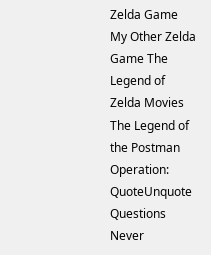Zelda Game My Other Zelda Game The Legend of Zelda Movies The Legend of the Postman Operation: QuoteUnquote Questions
Never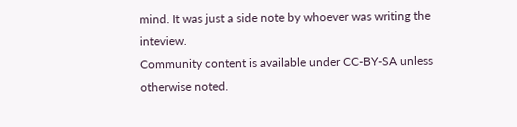mind. It was just a side note by whoever was writing the inteview.
Community content is available under CC-BY-SA unless otherwise noted.